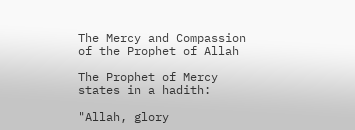The Mercy and Compassion of the Prophet of Allah

The Prophet of Mercy  states in a hadith:

"Allah, glory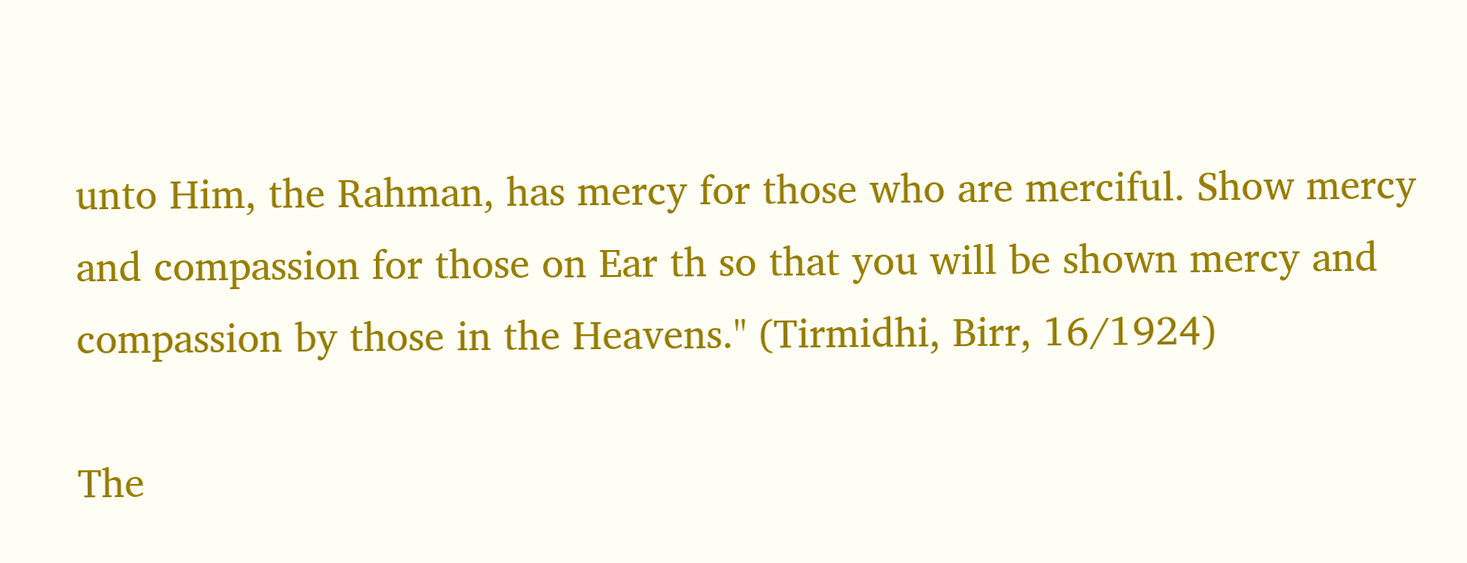unto Him, the Rahman, has mercy for those who are merciful. Show mercy and compassion for those on Ear th so that you will be shown mercy and compassion by those in the Heavens." (Tirmidhi, Birr, 16/1924)

The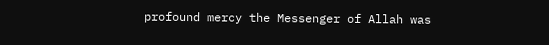profound mercy the Messenger of Allah was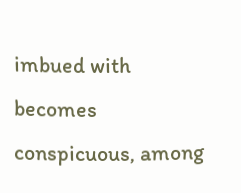imbued with becomes conspicuous, among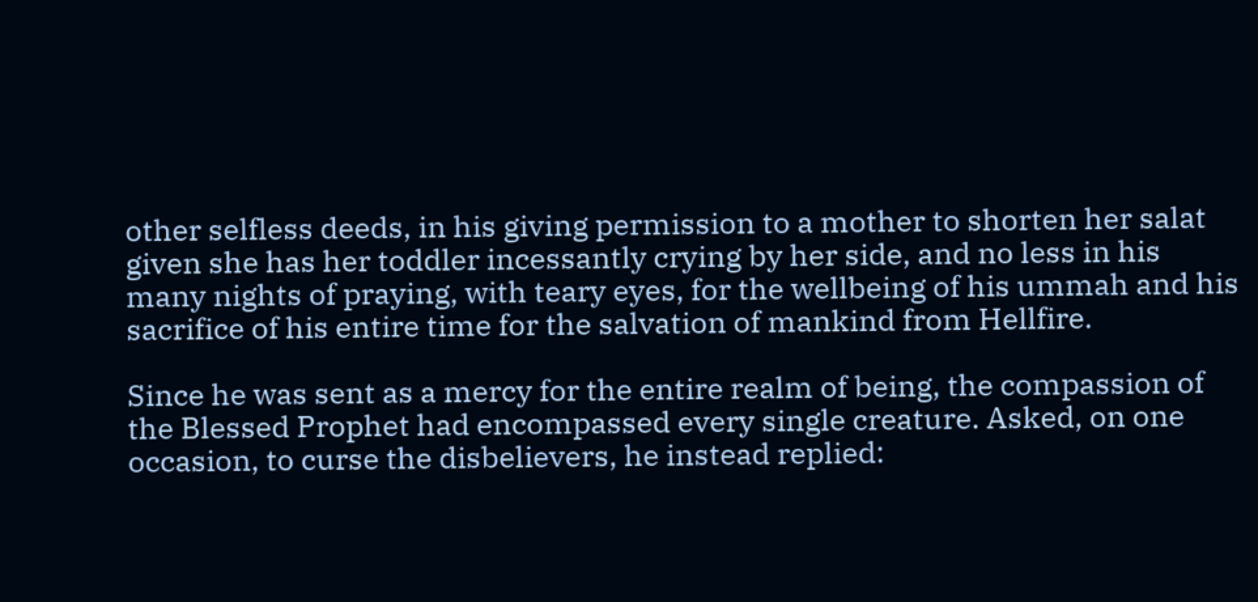other selfless deeds, in his giving permission to a mother to shorten her salat given she has her toddler incessantly crying by her side, and no less in his many nights of praying, with teary eyes, for the wellbeing of his ummah and his sacrifice of his entire time for the salvation of mankind from Hellfire.

Since he was sent as a mercy for the entire realm of being, the compassion of the Blessed Prophet had encompassed every single creature. Asked, on one occasion, to curse the disbelievers, he instead replied: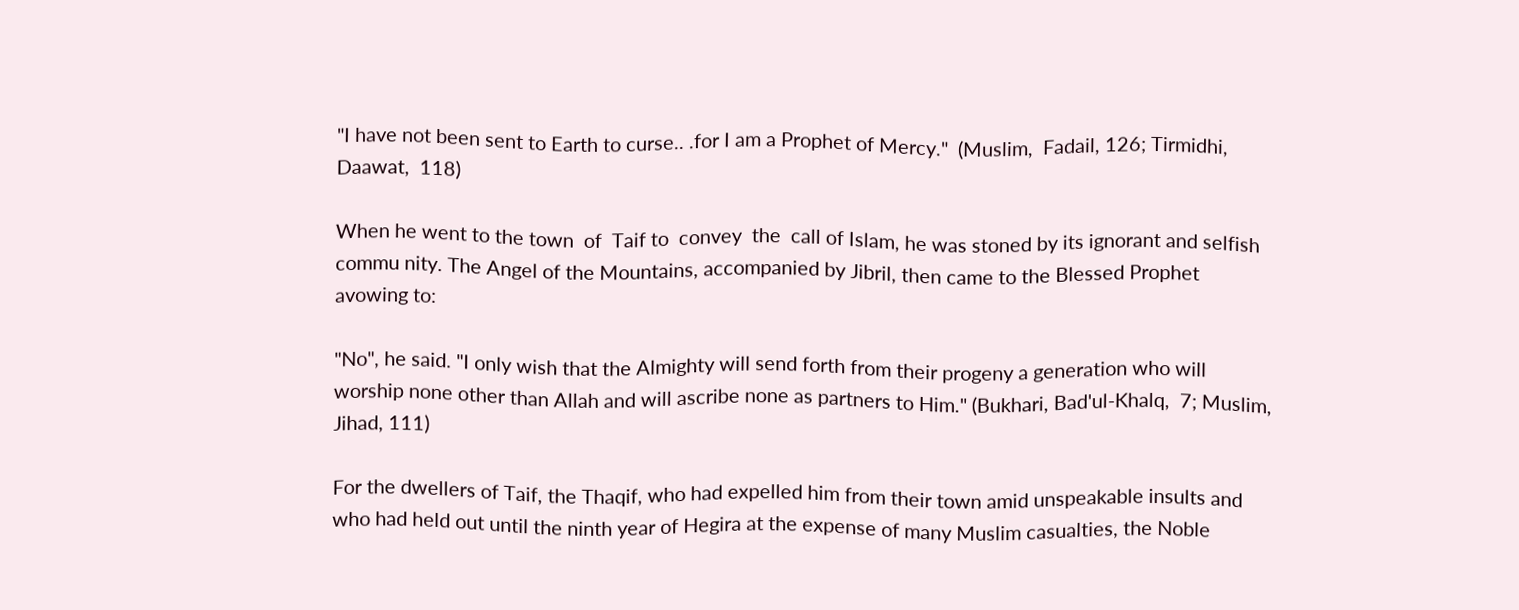"I have not been sent to Earth to curse.. .for I am a Prophet of Mercy."  (Muslim,  Fadail, 126; Tirmidhi, Daawat,  118)

When he went to the town  of  Taif to  convey  the  call of Islam, he was stoned by its ignorant and selfish commu nity. The Angel of the Mountains, accompanied by Jibril, then came to the Blessed Prophet  avowing to:

"No", he said. "I only wish that the Almighty will send forth from their progeny a generation who will worship none other than Allah and will ascribe none as partners to Him." (Bukhari, Bad'ul-Khalq,  7; Muslim,  Jihad, 111)

For the dwellers of Taif, the Thaqif, who had expelled him from their town amid unspeakable insults and who had held out until the ninth year of Hegira at the expense of many Muslim casualties, the Noble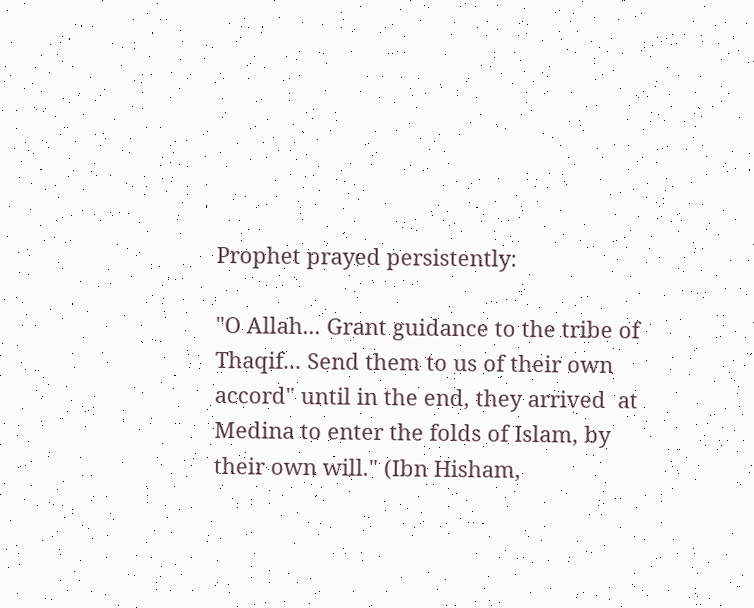Prophet prayed persistently:

"O Allah... Grant guidance to the tribe of  Thaqif... Send them to us of their own accord" until in the end, they arrived  at Medina to enter the folds of Islam, by their own will." (Ibn Hisham,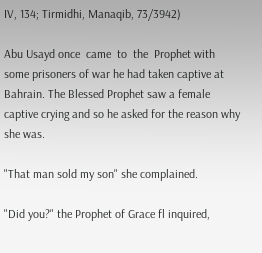IV, 134; Tirmidhi, Manaqib, 73/3942)

Abu Usayd once  came  to  the  Prophet with some prisoners of war he had taken captive at Bahrain. The Blessed Prophet saw a female captive crying and so he asked for the reason why she was.

"That man sold my son" she complained.

"Did you?" the Prophet of Grace fl inquired,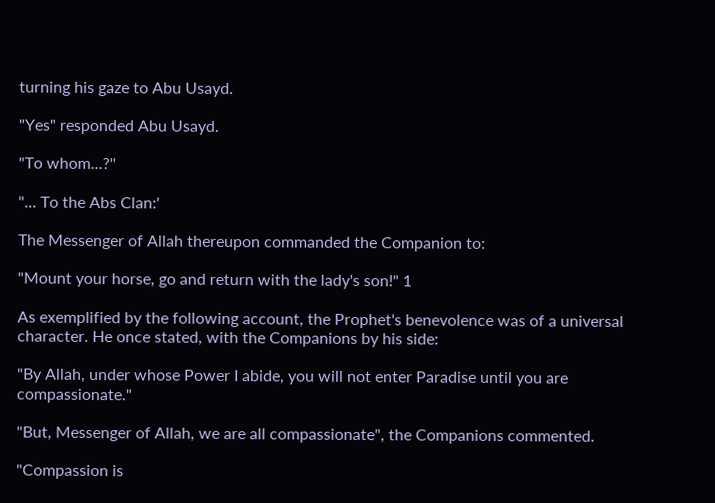turning his gaze to Abu Usayd.

"Yes" responded Abu Usayd.

"To whom...?''

"... To the Abs Clan:'

The Messenger of Allah thereupon commanded the Companion to:

"Mount your horse, go and return with the lady's son!" 1

As exemplified by the following account, the Prophet's benevolence was of a universal character. He once stated, with the Companions by his side:

"By Allah, under whose Power I abide, you will not enter Paradise until you are compassionate."

"But, Messenger of Allah, we are all compassionate", the Companions commented.

"Compassion is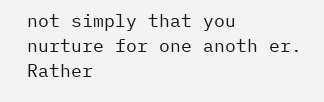not simply that you nurture for one anoth er. Rather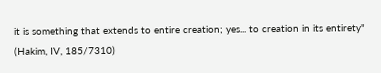it is something that extends to entire creation; yes... to creation in its entirety" (Hakim, IV, 185/7310)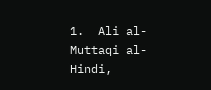1.  Ali al-Muttaqi al-Hindi,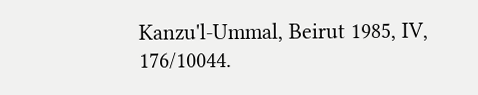Kanzu'l-Ummal, Beirut 1985, IV, 176/10044.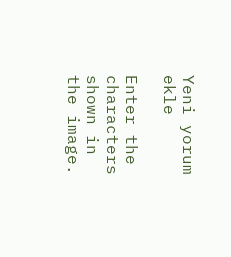Yeni yorum ekle

Enter the characters shown in the image.